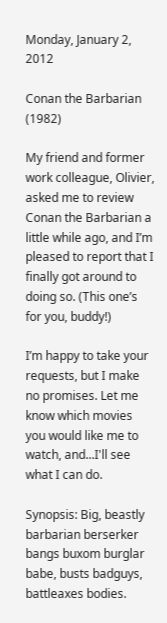Monday, January 2, 2012

Conan the Barbarian (1982)

My friend and former work colleague, Olivier, asked me to review Conan the Barbarian a little while ago, and I’m pleased to report that I finally got around to doing so. (This one’s for you, buddy!)

I’m happy to take your requests, but I make no promises. Let me know which movies you would like me to watch, and...I'll see what I can do.

Synopsis: Big, beastly barbarian berserker bangs buxom burglar babe, busts badguys, battleaxes bodies.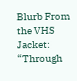Blurb From the VHS Jacket: “Through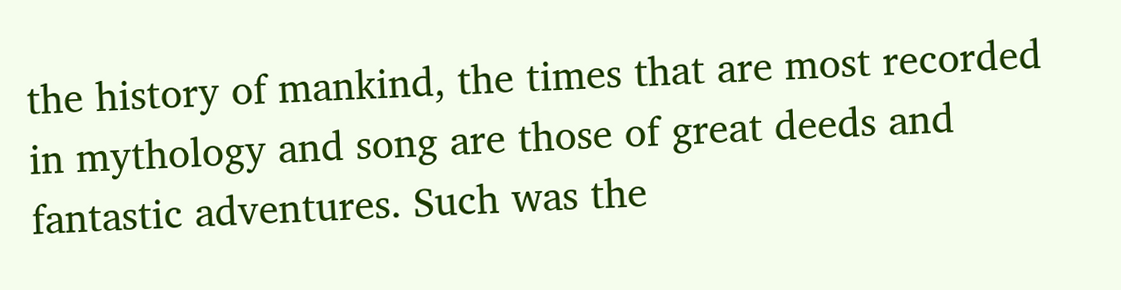the history of mankind, the times that are most recorded in mythology and song are those of great deeds and fantastic adventures. Such was the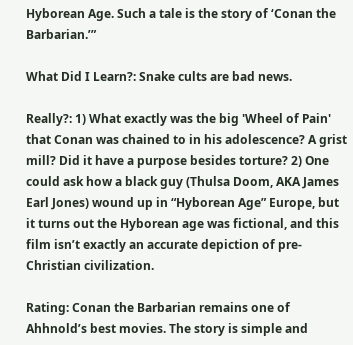Hyborean Age. Such a tale is the story of ‘Conan the Barbarian.’”

What Did I Learn?: Snake cults are bad news.

Really?: 1) What exactly was the big 'Wheel of Pain' that Conan was chained to in his adolescence? A grist mill? Did it have a purpose besides torture? 2) One could ask how a black guy (Thulsa Doom, AKA James Earl Jones) wound up in “Hyborean Age” Europe, but it turns out the Hyborean age was fictional, and this film isn’t exactly an accurate depiction of pre-Christian civilization.

Rating: Conan the Barbarian remains one of Ahhnold’s best movies. The story is simple and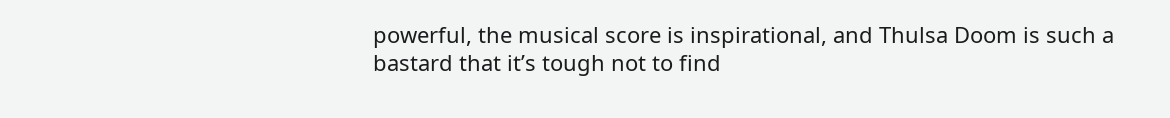powerful, the musical score is inspirational, and Thulsa Doom is such a bastard that it’s tough not to find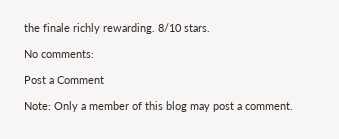the finale richly rewarding. 8/10 stars.

No comments:

Post a Comment

Note: Only a member of this blog may post a comment.